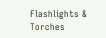Flashlights & Torches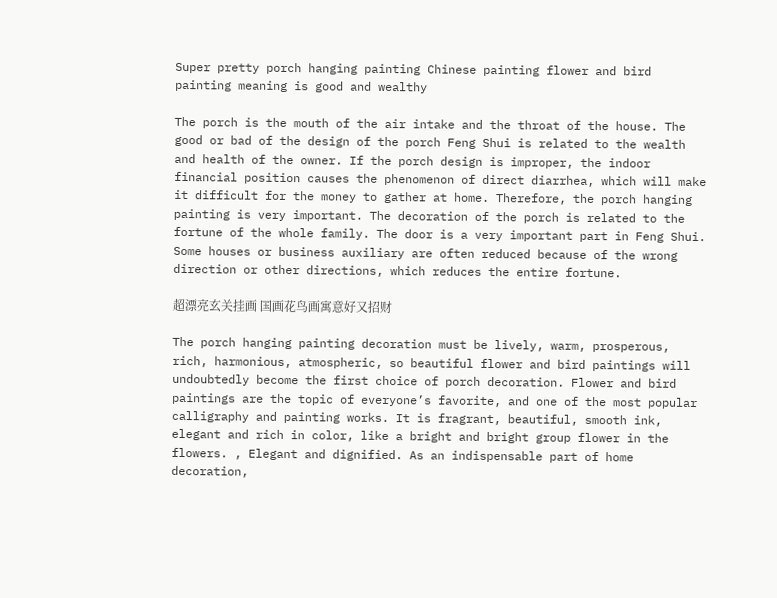Super pretty porch hanging painting Chinese painting flower and bird painting meaning is good and wealthy

The porch is the mouth of the air intake and the throat of the house. The good or bad of the design of the porch Feng Shui is related to the wealth and health of the owner. If the porch design is improper, the indoor financial position causes the phenomenon of direct diarrhea, which will make it difficult for the money to gather at home. Therefore, the porch hanging painting is very important. The decoration of the porch is related to the fortune of the whole family. The door is a very important part in Feng Shui. Some houses or business auxiliary are often reduced because of the wrong direction or other directions, which reduces the entire fortune.

超漂亮玄关挂画 国画花鸟画寓意好又招财

The porch hanging painting decoration must be lively, warm, prosperous, rich, harmonious, atmospheric, so beautiful flower and bird paintings will undoubtedly become the first choice of porch decoration. Flower and bird paintings are the topic of everyone’s favorite, and one of the most popular calligraphy and painting works. It is fragrant, beautiful, smooth ink, elegant and rich in color, like a bright and bright group flower in the flowers. , Elegant and dignified. As an indispensable part of home decoration,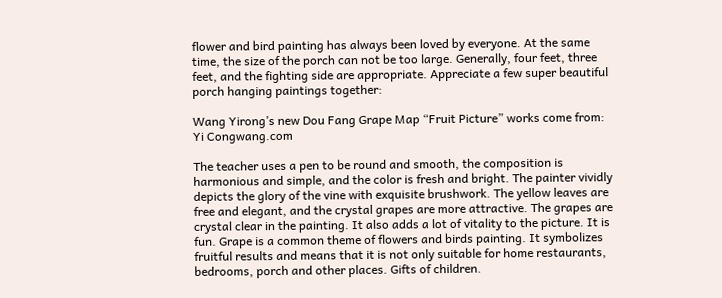flower and bird painting has always been loved by everyone. At the same time, the size of the porch can not be too large. Generally, four feet, three feet, and the fighting side are appropriate. Appreciate a few super beautiful porch hanging paintings together:

Wang Yirong’s new Dou Fang Grape Map “Fruit Picture” works come from: Yi Congwang.com

The teacher uses a pen to be round and smooth, the composition is harmonious and simple, and the color is fresh and bright. The painter vividly depicts the glory of the vine with exquisite brushwork. The yellow leaves are free and elegant, and the crystal grapes are more attractive. The grapes are crystal clear in the painting. It also adds a lot of vitality to the picture. It is fun. Grape is a common theme of flowers and birds painting. It symbolizes fruitful results and means that it is not only suitable for home restaurants, bedrooms, porch and other places. Gifts of children.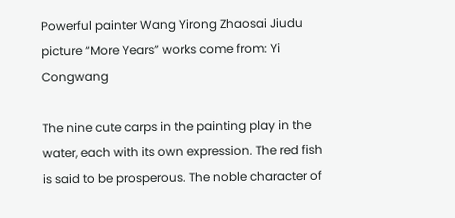Powerful painter Wang Yirong Zhaosai Jiudu picture “More Years” works come from: Yi Congwang

The nine cute carps in the painting play in the water, each with its own expression. The red fish is said to be prosperous. The noble character of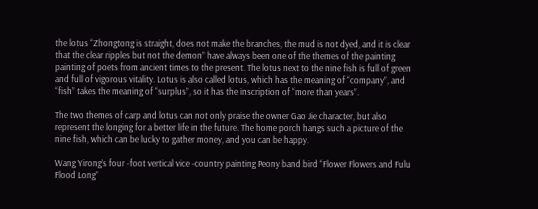the lotus “Zhongtong is straight, does not make the branches, the mud is not dyed, and it is clear that the clear ripples but not the demon” have always been one of the themes of the painting painting of poets from ancient times to the present. The lotus next to the nine fish is full of green and full of vigorous vitality. Lotus is also called lotus, which has the meaning of “company”, and “fish” takes the meaning of “surplus”, so it has the inscription of “more than years”.

The two themes of carp and lotus can not only praise the owner Gao Jie character, but also represent the longing for a better life in the future. The home porch hangs such a picture of the nine fish, which can be lucky to gather money, and you can be happy.

Wang Yirong’s four -foot vertical vice -country painting Peony band bird “Flower Flowers and Fulu Flood Long”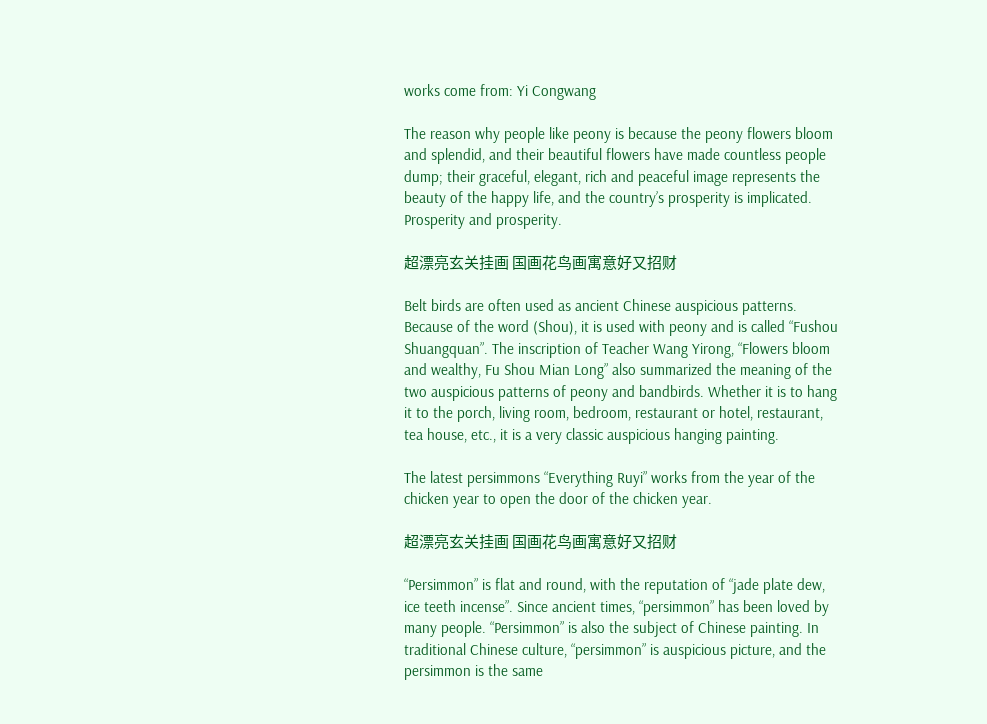works come from: Yi Congwang

The reason why people like peony is because the peony flowers bloom and splendid, and their beautiful flowers have made countless people dump; their graceful, elegant, rich and peaceful image represents the beauty of the happy life, and the country’s prosperity is implicated. Prosperity and prosperity.

超漂亮玄关挂画 国画花鸟画寓意好又招财

Belt birds are often used as ancient Chinese auspicious patterns. Because of the word (Shou), it is used with peony and is called “Fushou Shuangquan”. The inscription of Teacher Wang Yirong, “Flowers bloom and wealthy, Fu Shou Mian Long” also summarized the meaning of the two auspicious patterns of peony and bandbirds. Whether it is to hang it to the porch, living room, bedroom, restaurant or hotel, restaurant, tea house, etc., it is a very classic auspicious hanging painting.

The latest persimmons “Everything Ruyi” works from the year of the chicken year to open the door of the chicken year.

超漂亮玄关挂画 国画花鸟画寓意好又招财

“Persimmon” is flat and round, with the reputation of “jade plate dew, ice teeth incense”. Since ancient times, “persimmon” has been loved by many people. “Persimmon” is also the subject of Chinese painting. In traditional Chinese culture, “persimmon” is auspicious picture, and the persimmon is the same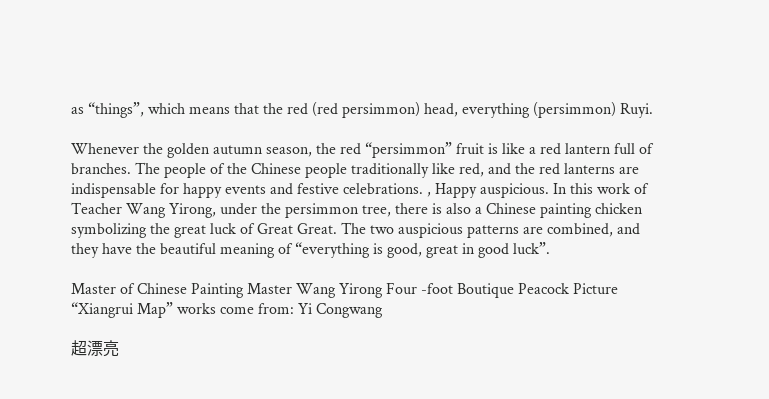as “things”, which means that the red (red persimmon) head, everything (persimmon) Ruyi.

Whenever the golden autumn season, the red “persimmon” fruit is like a red lantern full of branches. The people of the Chinese people traditionally like red, and the red lanterns are indispensable for happy events and festive celebrations. , Happy auspicious. In this work of Teacher Wang Yirong, under the persimmon tree, there is also a Chinese painting chicken symbolizing the great luck of Great Great. The two auspicious patterns are combined, and they have the beautiful meaning of “everything is good, great in good luck”.

Master of Chinese Painting Master Wang Yirong Four -foot Boutique Peacock Picture “Xiangrui Map” works come from: Yi Congwang

超漂亮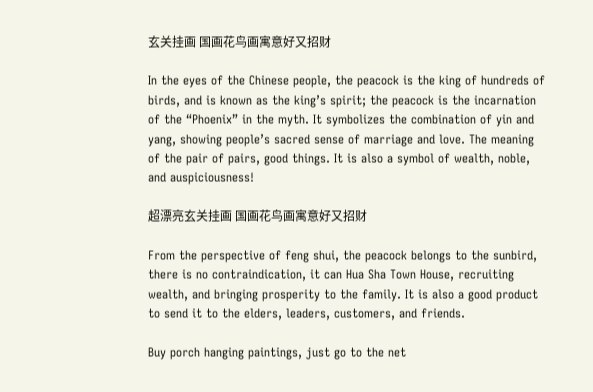玄关挂画 国画花鸟画寓意好又招财

In the eyes of the Chinese people, the peacock is the king of hundreds of birds, and is known as the king’s spirit; the peacock is the incarnation of the “Phoenix” in the myth. It symbolizes the combination of yin and yang, showing people’s sacred sense of marriage and love. The meaning of the pair of pairs, good things. It is also a symbol of wealth, noble, and auspiciousness!

超漂亮玄关挂画 国画花鸟画寓意好又招财

From the perspective of feng shui, the peacock belongs to the sunbird, there is no contraindication, it can Hua Sha Town House, recruiting wealth, and bringing prosperity to the family. It is also a good product to send it to the elders, leaders, customers, and friends.

Buy porch hanging paintings, just go to the net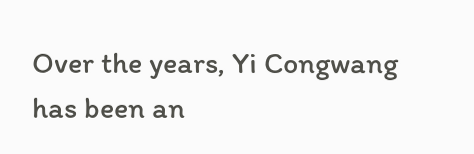Over the years, Yi Congwang has been an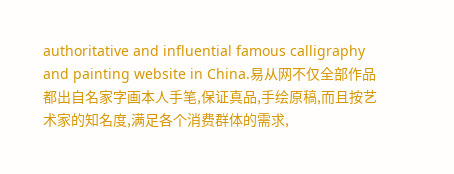authoritative and influential famous calligraphy and painting website in China.易从网不仅全部作品都出自名家字画本人手笔,保证真品,手绘原稿,而且按艺术家的知名度,满足各个消费群体的需求,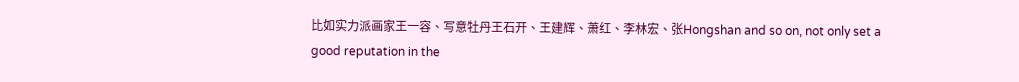比如实力派画家王一容、写意牡丹王石开、王建辉、萧红、李林宏、张Hongshan and so on, not only set a good reputation in the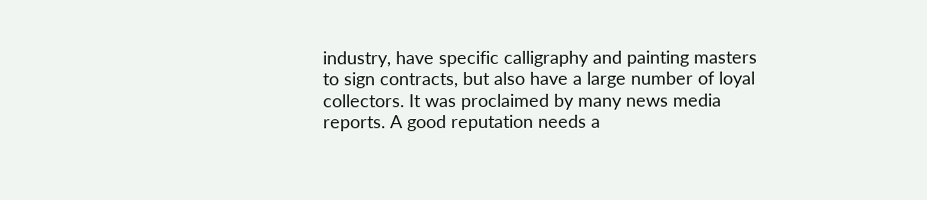industry, have specific calligraphy and painting masters to sign contracts, but also have a large number of loyal collectors. It was proclaimed by many news media reports. A good reputation needs a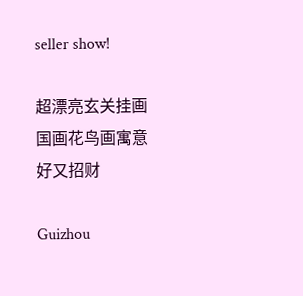seller show!

超漂亮玄关挂画 国画花鸟画寓意好又招财

Guizhou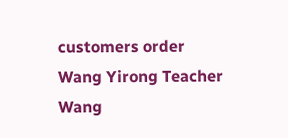customers order Wang Yirong Teacher Wang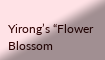Yirong’s “Flower Blossom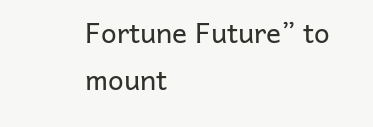Fortune Future” to mount